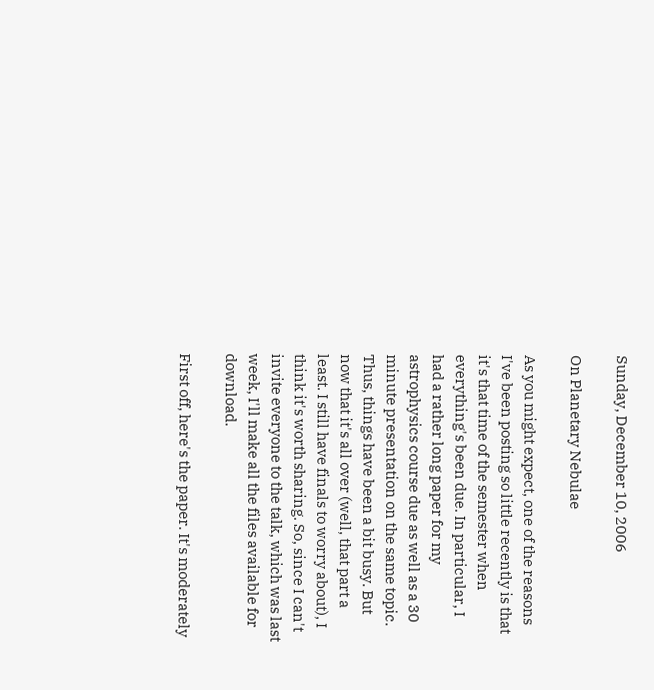Sunday, December 10, 2006

On Planetary Nebulae

As you might expect, one of the reasons I've been posting so little recently is that it's that time of the semester when everything's been due. In particular, I had a rather long paper for my astrophysics course due as well as a 30 minute presentation on the same topic. Thus, things have been a bit busy. But now that it's all over (well, that part a least. I still have finals to worry about), I think it's worth sharing. So, since I can't invite everyone to the talk, which was last week, I'll make all the files available for download.

First off, here's the paper. It's moderately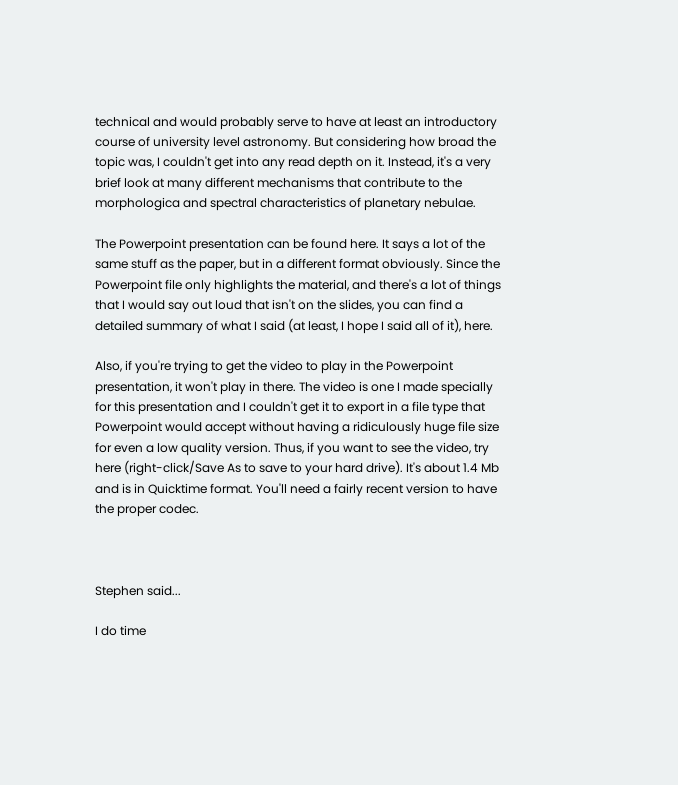technical and would probably serve to have at least an introductory course of university level astronomy. But considering how broad the topic was, I couldn't get into any read depth on it. Instead, it's a very brief look at many different mechanisms that contribute to the morphologica and spectral characteristics of planetary nebulae.

The Powerpoint presentation can be found here. It says a lot of the same stuff as the paper, but in a different format obviously. Since the Powerpoint file only highlights the material, and there's a lot of things that I would say out loud that isn't on the slides, you can find a detailed summary of what I said (at least, I hope I said all of it), here.

Also, if you're trying to get the video to play in the Powerpoint presentation, it won't play in there. The video is one I made specially for this presentation and I couldn't get it to export in a file type that Powerpoint would accept without having a ridiculously huge file size for even a low quality version. Thus, if you want to see the video, try here (right-click/Save As to save to your hard drive). It's about 1.4 Mb and is in Quicktime format. You'll need a fairly recent version to have the proper codec.



Stephen said...

I do time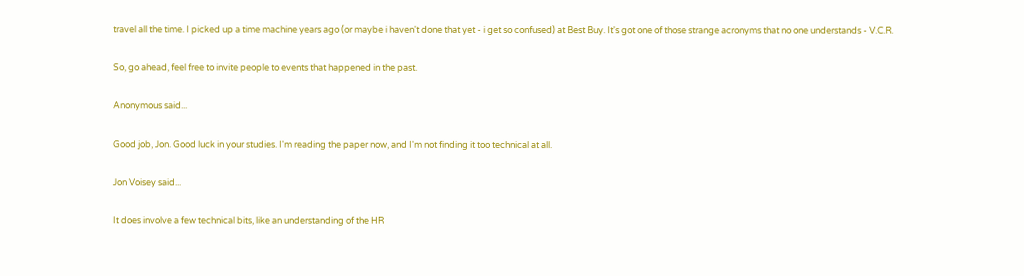travel all the time. I picked up a time machine years ago (or maybe i haven't done that yet - i get so confused) at Best Buy. It's got one of those strange acronyms that no one understands - V.C.R.

So, go ahead, feel free to invite people to events that happened in the past.

Anonymous said...

Good job, Jon. Good luck in your studies. I'm reading the paper now, and I'm not finding it too technical at all.

Jon Voisey said...

It does involve a few technical bits, like an understanding of the HR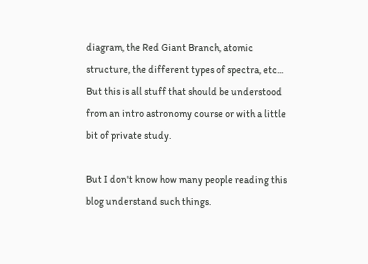diagram, the Red Giant Branch, atomic structure, the different types of spectra, etc... But this is all stuff that should be understood from an intro astronomy course or with a little bit of private study.

But I don't know how many people reading this blog understand such things.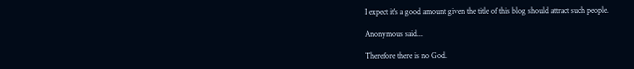I expect it's a good amount given the title of this blog should attract such people.

Anonymous said...

Therefore there is no God.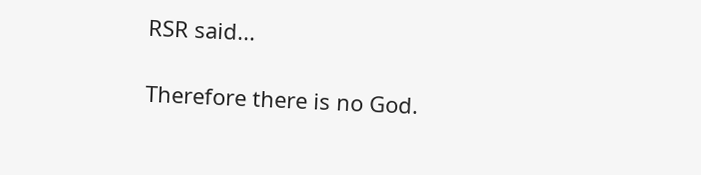RSR said...

Therefore there is no God.